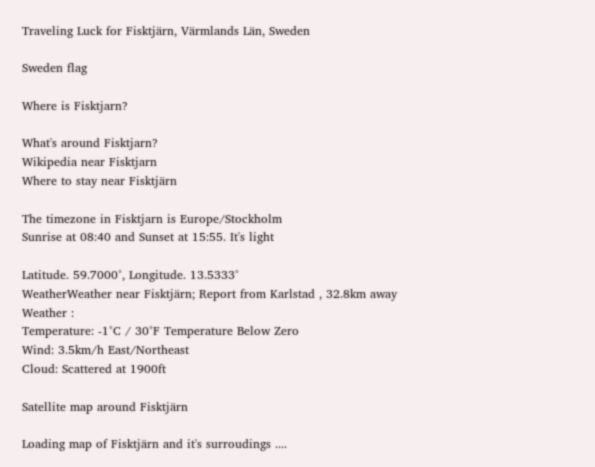Traveling Luck for Fisktjärn, Värmlands Län, Sweden

Sweden flag

Where is Fisktjarn?

What's around Fisktjarn?
Wikipedia near Fisktjarn
Where to stay near Fisktjärn

The timezone in Fisktjarn is Europe/Stockholm
Sunrise at 08:40 and Sunset at 15:55. It's light

Latitude. 59.7000°, Longitude. 13.5333°
WeatherWeather near Fisktjärn; Report from Karlstad , 32.8km away
Weather :
Temperature: -1°C / 30°F Temperature Below Zero
Wind: 3.5km/h East/Northeast
Cloud: Scattered at 1900ft

Satellite map around Fisktjärn

Loading map of Fisktjärn and it's surroudings ....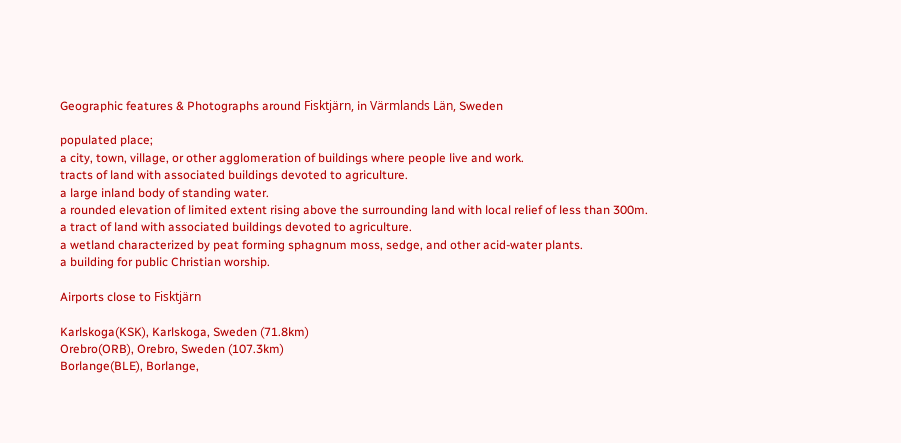Geographic features & Photographs around Fisktjärn, in Värmlands Län, Sweden

populated place;
a city, town, village, or other agglomeration of buildings where people live and work.
tracts of land with associated buildings devoted to agriculture.
a large inland body of standing water.
a rounded elevation of limited extent rising above the surrounding land with local relief of less than 300m.
a tract of land with associated buildings devoted to agriculture.
a wetland characterized by peat forming sphagnum moss, sedge, and other acid-water plants.
a building for public Christian worship.

Airports close to Fisktjärn

Karlskoga(KSK), Karlskoga, Sweden (71.8km)
Orebro(ORB), Orebro, Sweden (107.3km)
Borlange(BLE), Borlange,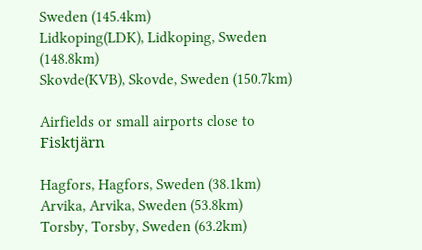Sweden (145.4km)
Lidkoping(LDK), Lidkoping, Sweden (148.8km)
Skovde(KVB), Skovde, Sweden (150.7km)

Airfields or small airports close to Fisktjärn

Hagfors, Hagfors, Sweden (38.1km)
Arvika, Arvika, Sweden (53.8km)
Torsby, Torsby, Sweden (63.2km)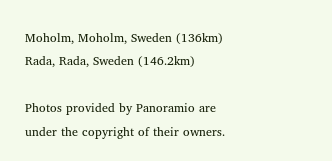Moholm, Moholm, Sweden (136km)
Rada, Rada, Sweden (146.2km)

Photos provided by Panoramio are under the copyright of their owners.